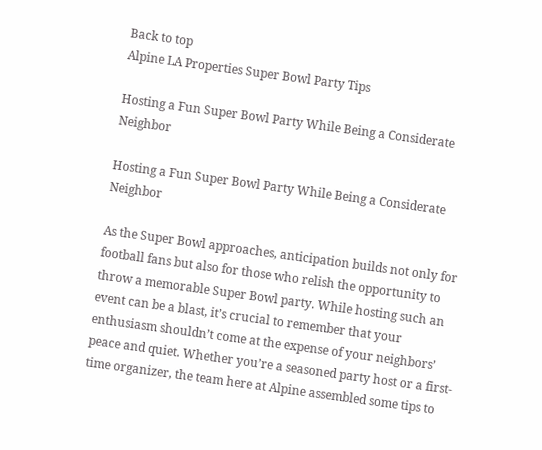Back to top
Alpine LA Properties Super Bowl Party Tips

Hosting a Fun Super Bowl Party While Being a Considerate Neighbor

Hosting a Fun Super Bowl Party While Being a Considerate Neighbor

As the Super Bowl approaches, anticipation builds not only for football fans but also for those who relish the opportunity to throw a memorable Super Bowl party. While hosting such an event can be a blast, it’s crucial to remember that your enthusiasm shouldn’t come at the expense of your neighbors’ peace and quiet. Whether you’re a seasoned party host or a first-time organizer, the team here at Alpine assembled some tips to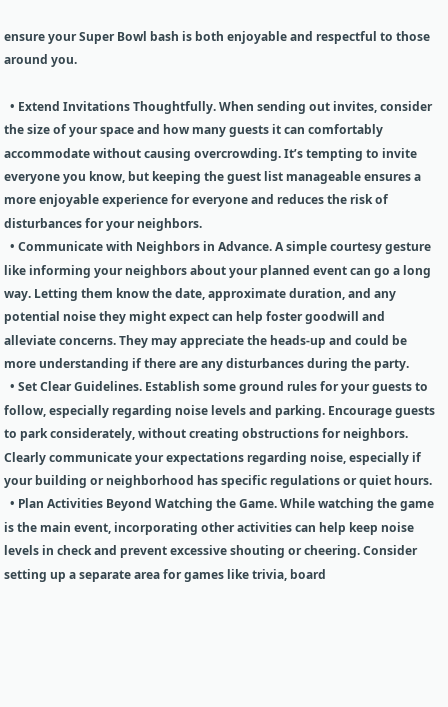ensure your Super Bowl bash is both enjoyable and respectful to those around you.

  • Extend Invitations Thoughtfully. When sending out invites, consider the size of your space and how many guests it can comfortably accommodate without causing overcrowding. It’s tempting to invite everyone you know, but keeping the guest list manageable ensures a more enjoyable experience for everyone and reduces the risk of disturbances for your neighbors.
  • Communicate with Neighbors in Advance. A simple courtesy gesture like informing your neighbors about your planned event can go a long way. Letting them know the date, approximate duration, and any potential noise they might expect can help foster goodwill and alleviate concerns. They may appreciate the heads-up and could be more understanding if there are any disturbances during the party.
  • Set Clear Guidelines. Establish some ground rules for your guests to follow, especially regarding noise levels and parking. Encourage guests to park considerately, without creating obstructions for neighbors. Clearly communicate your expectations regarding noise, especially if your building or neighborhood has specific regulations or quiet hours.
  • Plan Activities Beyond Watching the Game. While watching the game is the main event, incorporating other activities can help keep noise levels in check and prevent excessive shouting or cheering. Consider setting up a separate area for games like trivia, board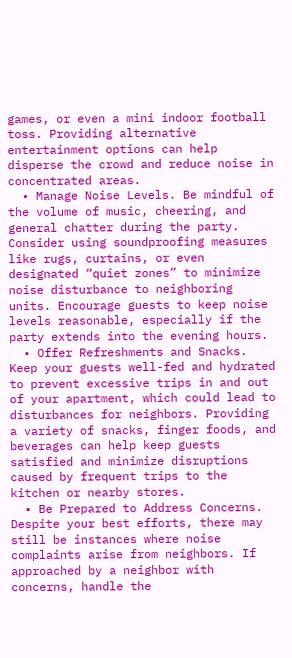games, or even a mini indoor football toss. Providing alternative entertainment options can help disperse the crowd and reduce noise in concentrated areas.
  • Manage Noise Levels. Be mindful of the volume of music, cheering, and general chatter during the party. Consider using soundproofing measures like rugs, curtains, or even designated “quiet zones” to minimize noise disturbance to neighboring units. Encourage guests to keep noise levels reasonable, especially if the party extends into the evening hours.
  • Offer Refreshments and Snacks. Keep your guests well-fed and hydrated to prevent excessive trips in and out of your apartment, which could lead to disturbances for neighbors. Providing a variety of snacks, finger foods, and beverages can help keep guests satisfied and minimize disruptions caused by frequent trips to the kitchen or nearby stores.
  • Be Prepared to Address Concerns. Despite your best efforts, there may still be instances where noise complaints arise from neighbors. If approached by a neighbor with concerns, handle the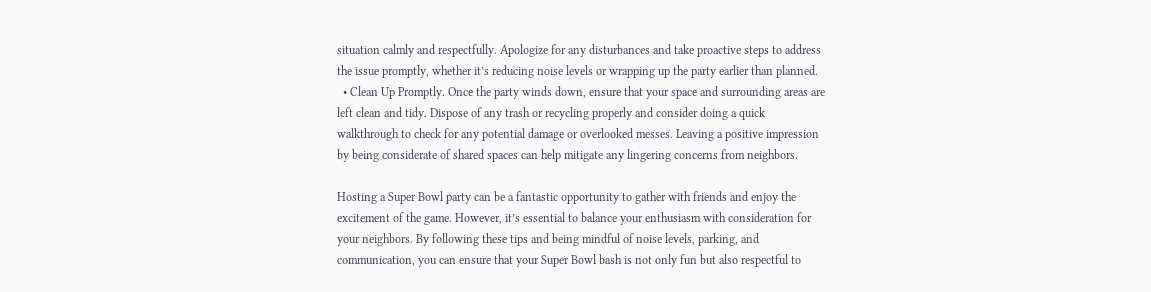situation calmly and respectfully. Apologize for any disturbances and take proactive steps to address the issue promptly, whether it’s reducing noise levels or wrapping up the party earlier than planned.
  • Clean Up Promptly. Once the party winds down, ensure that your space and surrounding areas are left clean and tidy. Dispose of any trash or recycling properly and consider doing a quick walkthrough to check for any potential damage or overlooked messes. Leaving a positive impression by being considerate of shared spaces can help mitigate any lingering concerns from neighbors.

Hosting a Super Bowl party can be a fantastic opportunity to gather with friends and enjoy the excitement of the game. However, it’s essential to balance your enthusiasm with consideration for your neighbors. By following these tips and being mindful of noise levels, parking, and communication, you can ensure that your Super Bowl bash is not only fun but also respectful to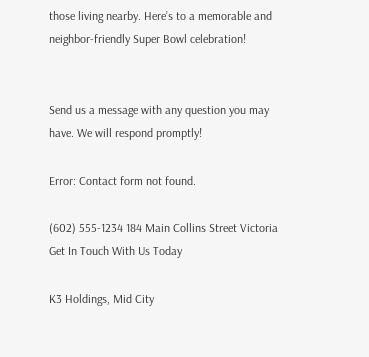those living nearby. Here’s to a memorable and neighbor-friendly Super Bowl celebration!


Send us a message with any question you may have. We will respond promptly!

Error: Contact form not found.

(602) 555-1234 184 Main Collins Street Victoria
Get In Touch With Us Today

K3 Holdings, Mid City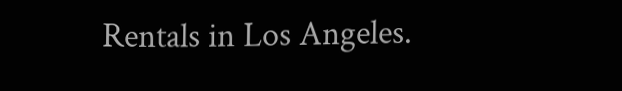Rentals in Los Angeles.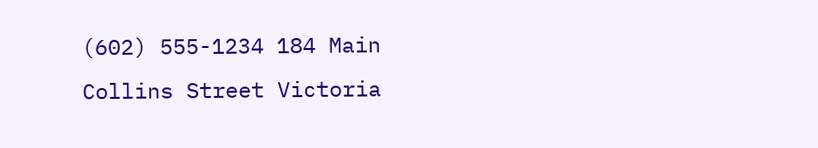(602) 555-1234 184 Main Collins Street Victoria